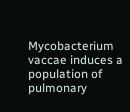Mycobacterium vaccae induces a population of pulmonary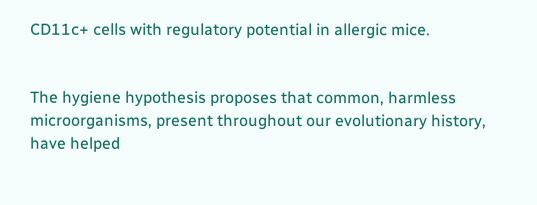CD11c+ cells with regulatory potential in allergic mice.


The hygiene hypothesis proposes that common, harmless microorganisms, present throughout our evolutionary history, have helped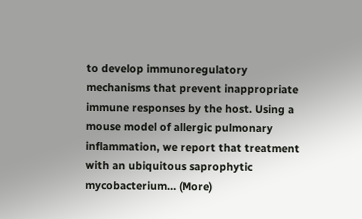to develop immunoregulatory mechanisms that prevent inappropriate immune responses by the host. Using a mouse model of allergic pulmonary inflammation, we report that treatment with an ubiquitous saprophytic mycobacterium… (More)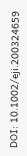DOI: 10.1002/eji.200324659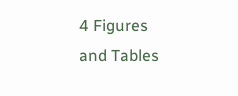4 Figures and Tables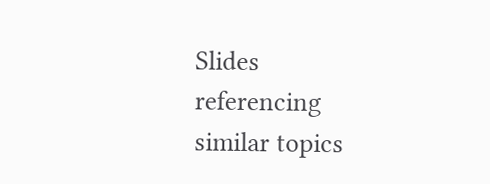Slides referencing similar topics